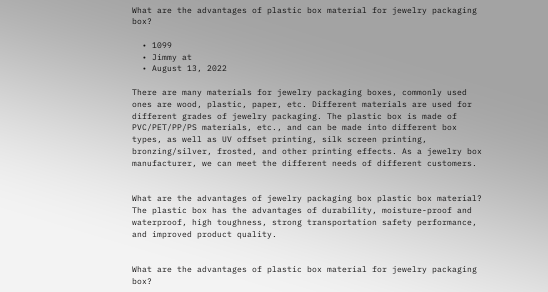What are the advantages of plastic box material for jewelry packaging box?

  • 1099
  • Jimmy at
  • August 13, 2022

There are many materials for jewelry packaging boxes, commonly used ones are wood, plastic, paper, etc. Different materials are used for different grades of jewelry packaging. The plastic box is made of PVC/PET/PP/PS materials, etc., and can be made into different box types, as well as UV offset printing, silk screen printing, bronzing/silver, frosted, and other printing effects. As a jewelry box manufacturer, we can meet the different needs of different customers.


What are the advantages of jewelry packaging box plastic box material? The plastic box has the advantages of durability, moisture-proof and waterproof, high toughness, strong transportation safety performance, and improved product quality.


What are the advantages of plastic box material for jewelry packaging box?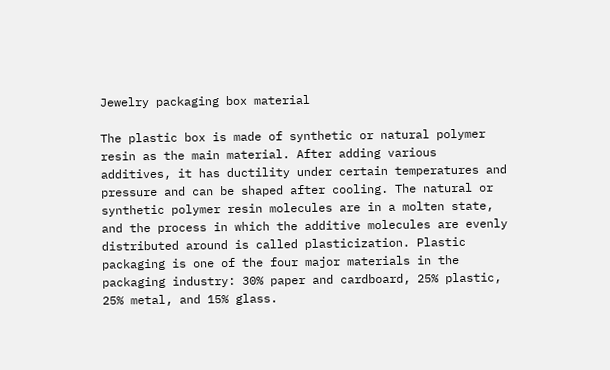Jewelry packaging box material

The plastic box is made of synthetic or natural polymer resin as the main material. After adding various additives, it has ductility under certain temperatures and pressure and can be shaped after cooling. The natural or synthetic polymer resin molecules are in a molten state, and the process in which the additive molecules are evenly distributed around is called plasticization. Plastic packaging is one of the four major materials in the packaging industry: 30% paper and cardboard, 25% plastic, 25% metal, and 15% glass.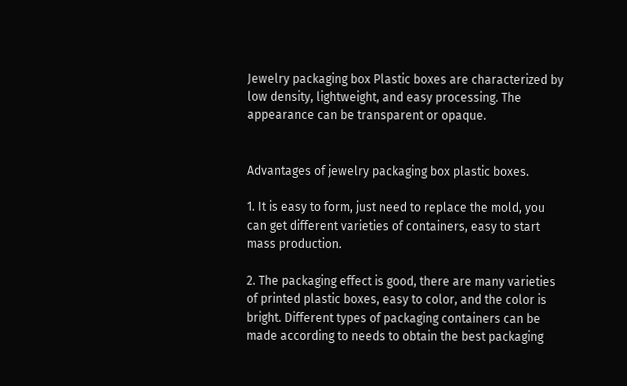Jewelry packaging box Plastic boxes are characterized by low density, lightweight, and easy processing. The appearance can be transparent or opaque.


Advantages of jewelry packaging box plastic boxes.

1. It is easy to form, just need to replace the mold, you can get different varieties of containers, easy to start mass production.

2. The packaging effect is good, there are many varieties of printed plastic boxes, easy to color, and the color is bright. Different types of packaging containers can be made according to needs to obtain the best packaging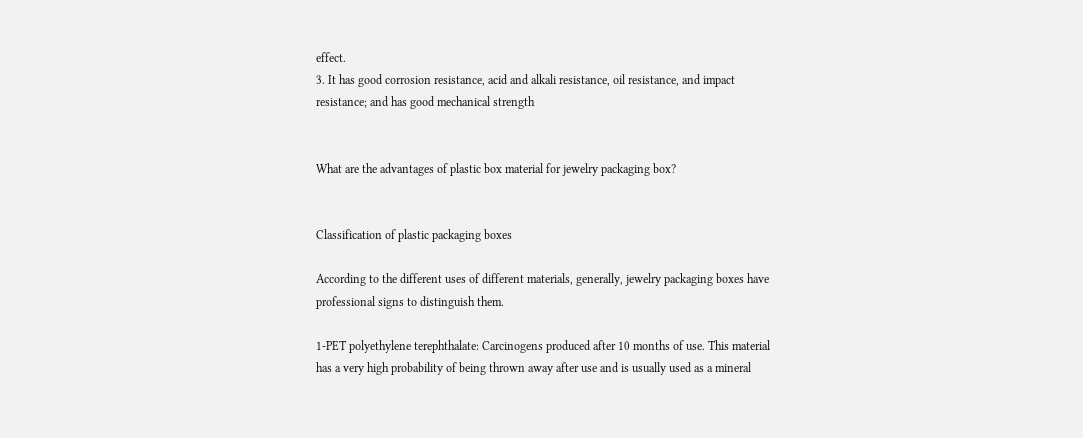effect.
3. It has good corrosion resistance, acid and alkali resistance, oil resistance, and impact resistance; and has good mechanical strength


What are the advantages of plastic box material for jewelry packaging box?


Classification of plastic packaging boxes

According to the different uses of different materials, generally, jewelry packaging boxes have professional signs to distinguish them.

1-PET polyethylene terephthalate: Carcinogens produced after 10 months of use. This material has a very high probability of being thrown away after use and is usually used as a mineral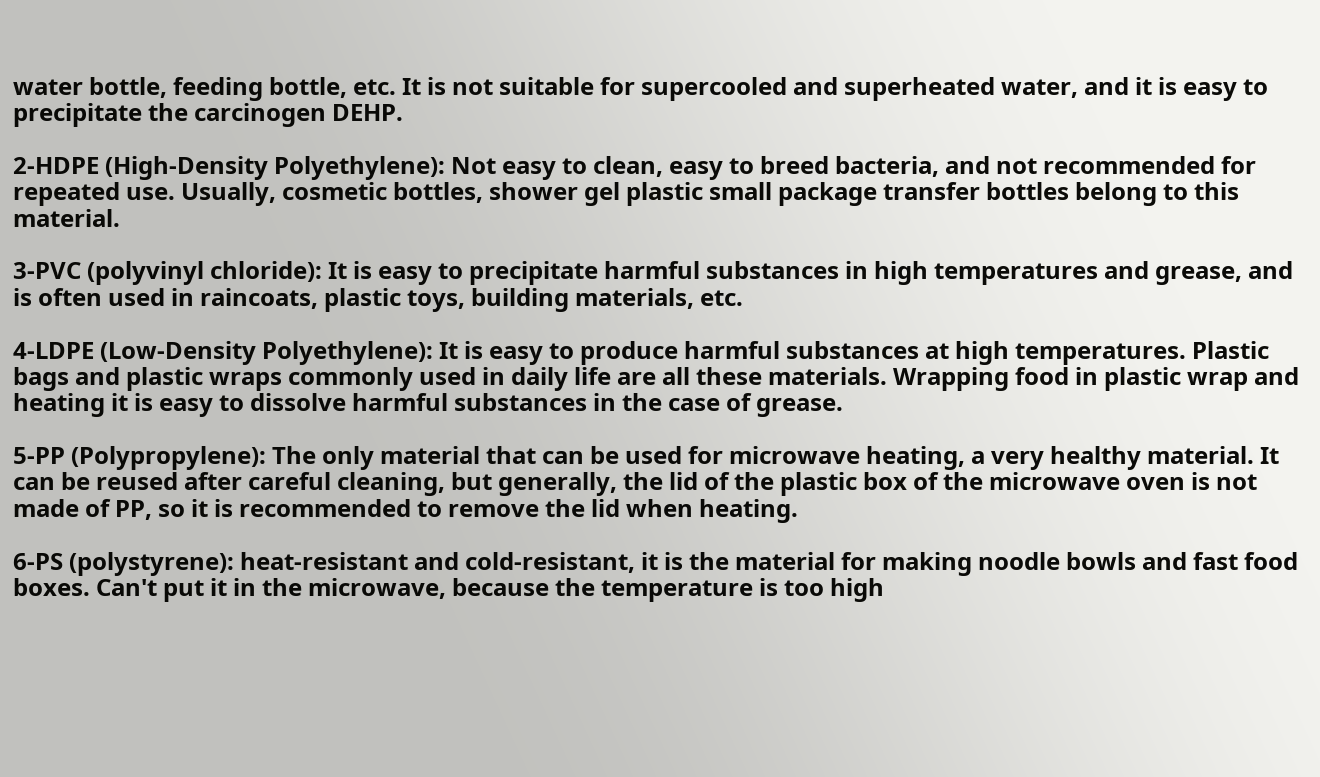water bottle, feeding bottle, etc. It is not suitable for supercooled and superheated water, and it is easy to precipitate the carcinogen DEHP.

2-HDPE (High-Density Polyethylene): Not easy to clean, easy to breed bacteria, and not recommended for repeated use. Usually, cosmetic bottles, shower gel plastic small package transfer bottles belong to this material.

3-PVC (polyvinyl chloride): It is easy to precipitate harmful substances in high temperatures and grease, and is often used in raincoats, plastic toys, building materials, etc.

4-LDPE (Low-Density Polyethylene): It is easy to produce harmful substances at high temperatures. Plastic bags and plastic wraps commonly used in daily life are all these materials. Wrapping food in plastic wrap and heating it is easy to dissolve harmful substances in the case of grease.

5-PP (Polypropylene): The only material that can be used for microwave heating, a very healthy material. It can be reused after careful cleaning, but generally, the lid of the plastic box of the microwave oven is not made of PP, so it is recommended to remove the lid when heating.

6-PS (polystyrene): heat-resistant and cold-resistant, it is the material for making noodle bowls and fast food boxes. Can't put it in the microwave, because the temperature is too high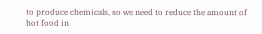to produce chemicals, so we need to reduce the amount of hot food in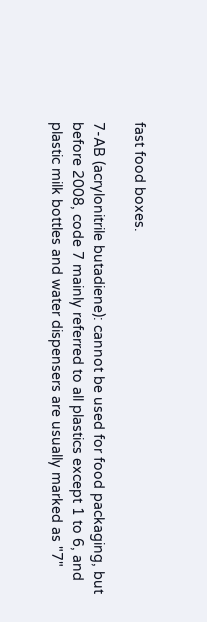fast food boxes.

7-AB (acrylonitrile butadiene): cannot be used for food packaging, but before 2008, code 7 mainly referred to all plastics except 1 to 6, and plastic milk bottles and water dispensers are usually marked as "7"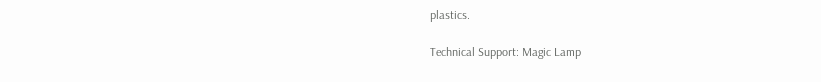plastics.

Technical Support: Magic Lamp